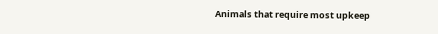Animals that require most upkeep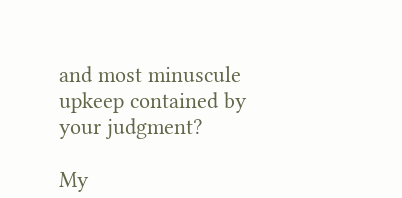and most minuscule upkeep contained by your judgment?

My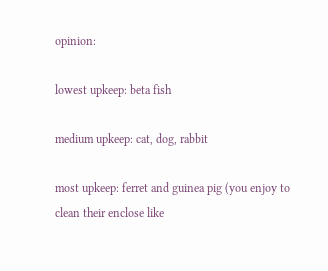opinion:

lowest upkeep: beta fish

medium upkeep: cat, dog, rabbit

most upkeep: ferret and guinea pig (you enjoy to clean their enclose like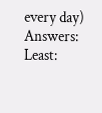every day)
Answers: Least: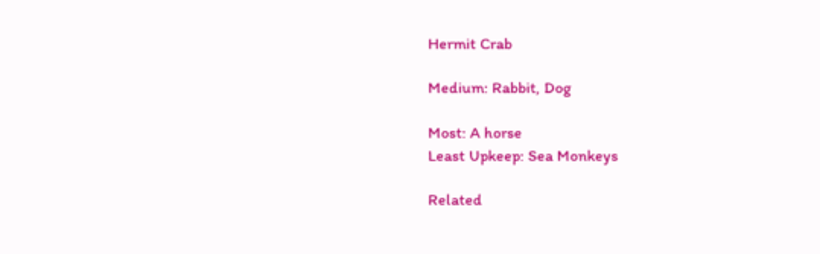Hermit Crab

Medium: Rabbit, Dog

Most: A horse
Least Upkeep: Sea Monkeys

Related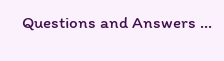Questions and Answers ...